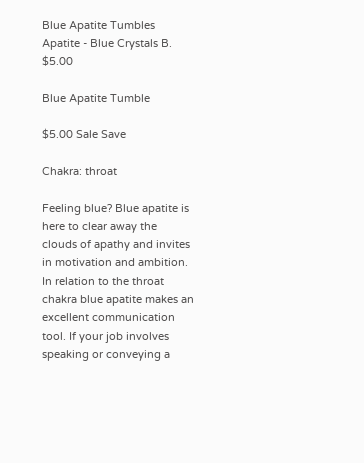Blue Apatite Tumbles Apatite - Blue Crystals B. $5.00

Blue Apatite Tumble

$5.00 Sale Save

Chakra: throat

Feeling blue? Blue apatite is here to clear away the clouds of apathy and invites in motivation and ambition. In relation to the throat chakra blue apatite makes an excellent communication tool. If your job involves speaking or conveying a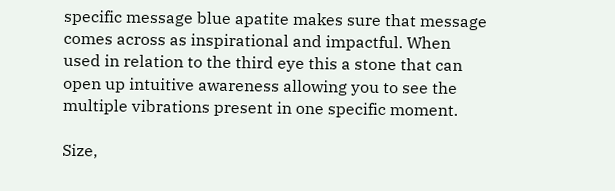specific message blue apatite makes sure that message comes across as inspirational and impactful. When used in relation to the third eye this a stone that can open up intuitive awareness allowing you to see the multiple vibrations present in one specific moment.

Size,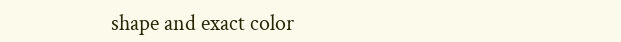shape and exact color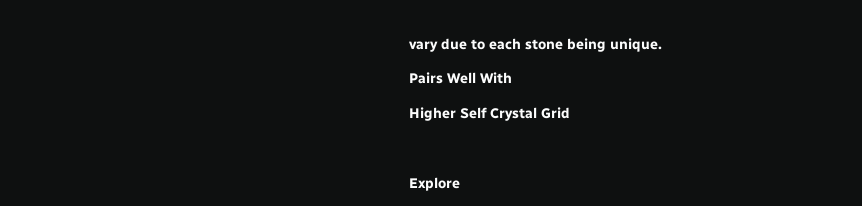vary due to each stone being unique.

Pairs Well With

Higher Self Crystal Grid



Explore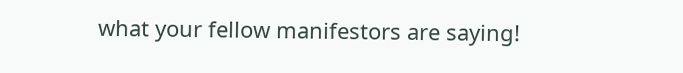what your fellow manifestors are saying!